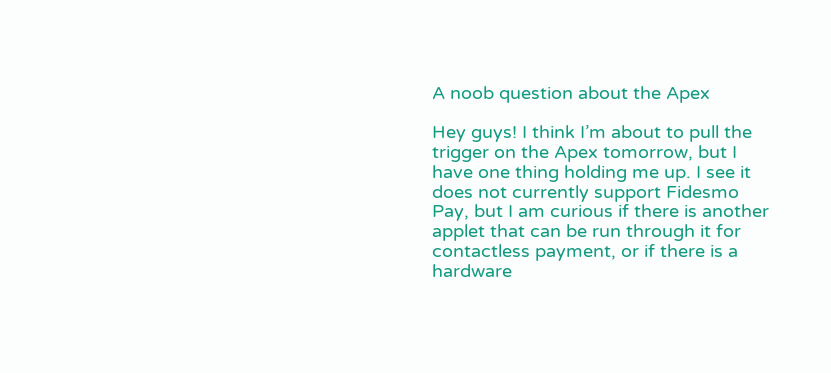A noob question about the Apex

Hey guys! I think I’m about to pull the trigger on the Apex tomorrow, but I have one thing holding me up. I see it does not currently support Fidesmo Pay, but I am curious if there is another applet that can be run through it for contactless payment, or if there is a hardware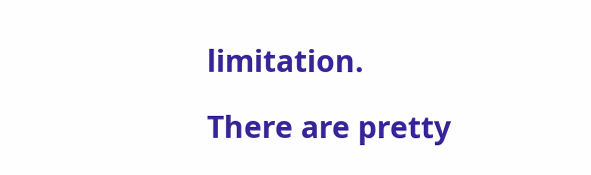limitation.

There are pretty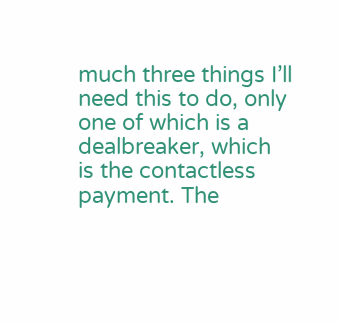much three things I’ll need this to do, only one of which is a dealbreaker, which is the contactless payment. The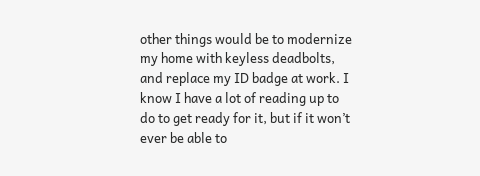other things would be to modernize my home with keyless deadbolts, and replace my ID badge at work. I know I have a lot of reading up to do to get ready for it, but if it won’t ever be able to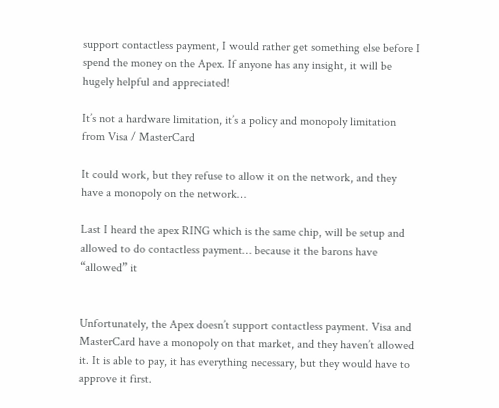support contactless payment, I would rather get something else before I spend the money on the Apex. If anyone has any insight, it will be hugely helpful and appreciated!

It’s not a hardware limitation, it’s a policy and monopoly limitation from Visa / MasterCard

It could work, but they refuse to allow it on the network, and they have a monopoly on the network…

Last I heard the apex RING which is the same chip, will be setup and allowed to do contactless payment… because it the barons have “allowed” it


Unfortunately, the Apex doesn’t support contactless payment. Visa and MasterCard have a monopoly on that market, and they haven’t allowed it. It is able to pay, it has everything necessary, but they would have to approve it first.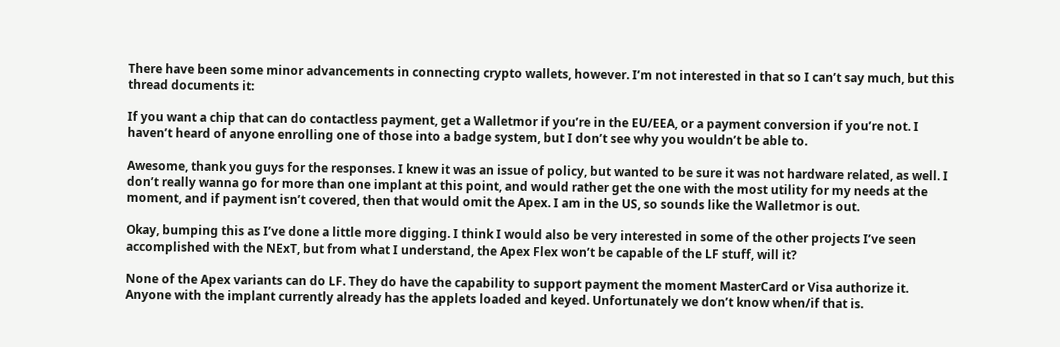There have been some minor advancements in connecting crypto wallets, however. I’m not interested in that so I can’t say much, but this thread documents it:

If you want a chip that can do contactless payment, get a Walletmor if you’re in the EU/EEA, or a payment conversion if you’re not. I haven’t heard of anyone enrolling one of those into a badge system, but I don’t see why you wouldn’t be able to.

Awesome, thank you guys for the responses. I knew it was an issue of policy, but wanted to be sure it was not hardware related, as well. I don’t really wanna go for more than one implant at this point, and would rather get the one with the most utility for my needs at the moment, and if payment isn’t covered, then that would omit the Apex. I am in the US, so sounds like the Walletmor is out.

Okay, bumping this as I’ve done a little more digging. I think I would also be very interested in some of the other projects I’ve seen accomplished with the NExT, but from what I understand, the Apex Flex won’t be capable of the LF stuff, will it?

None of the Apex variants can do LF. They do have the capability to support payment the moment MasterCard or Visa authorize it. Anyone with the implant currently already has the applets loaded and keyed. Unfortunately we don’t know when/if that is.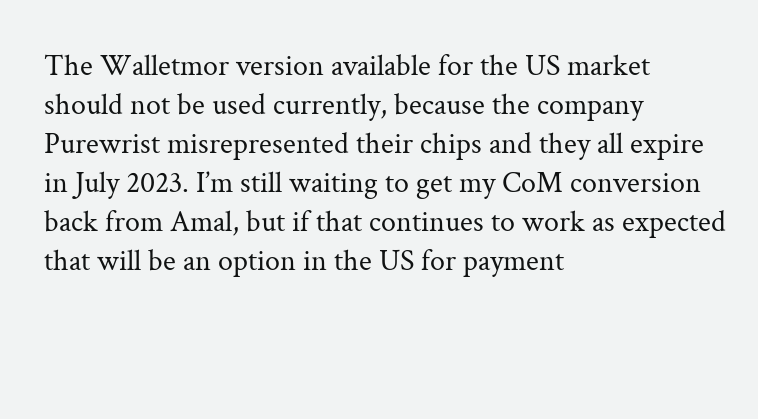The Walletmor version available for the US market should not be used currently, because the company Purewrist misrepresented their chips and they all expire in July 2023. I’m still waiting to get my CoM conversion back from Amal, but if that continues to work as expected that will be an option in the US for payment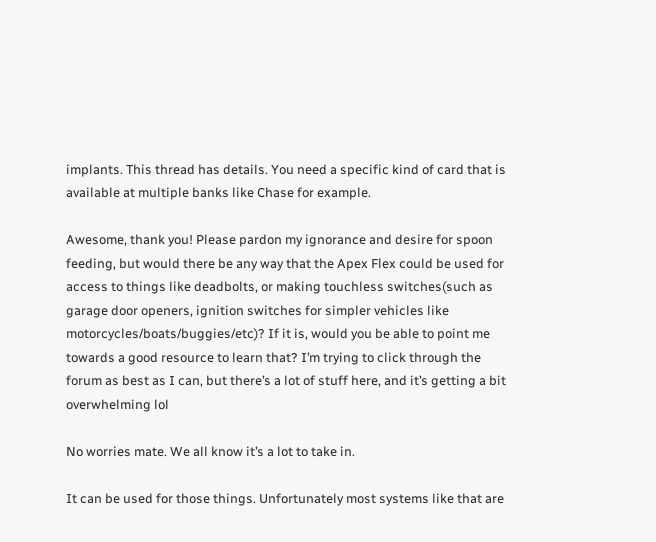implants. This thread has details. You need a specific kind of card that is available at multiple banks like Chase for example.

Awesome, thank you! Please pardon my ignorance and desire for spoon feeding, but would there be any way that the Apex Flex could be used for access to things like deadbolts, or making touchless switches(such as garage door openers, ignition switches for simpler vehicles like motorcycles/boats/buggies/etc)? If it is, would you be able to point me towards a good resource to learn that? I’m trying to click through the forum as best as I can, but there’s a lot of stuff here, and it’s getting a bit overwhelming lol

No worries mate. We all know it’s a lot to take in.

It can be used for those things. Unfortunately most systems like that are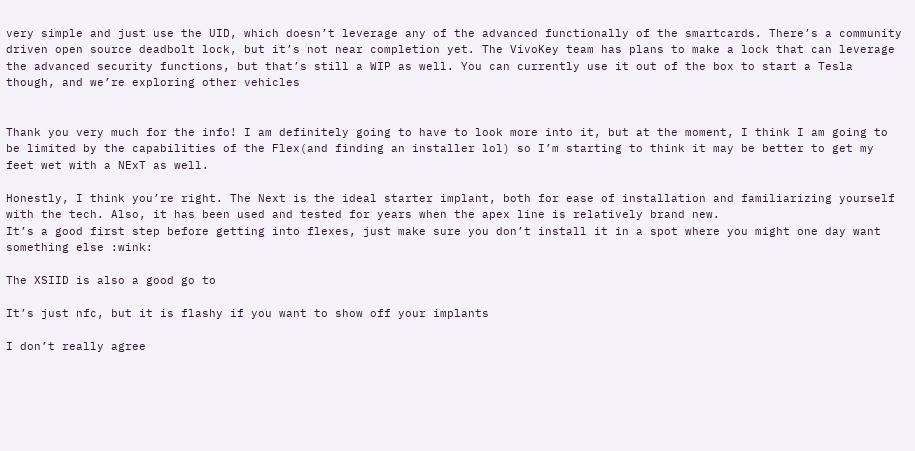very simple and just use the UID, which doesn’t leverage any of the advanced functionally of the smartcards. There’s a community driven open source deadbolt lock, but it’s not near completion yet. The VivoKey team has plans to make a lock that can leverage the advanced security functions, but that’s still a WIP as well. You can currently use it out of the box to start a Tesla though, and we’re exploring other vehicles


Thank you very much for the info! I am definitely going to have to look more into it, but at the moment, I think I am going to be limited by the capabilities of the Flex(and finding an installer lol) so I’m starting to think it may be better to get my feet wet with a NExT as well.

Honestly, I think you’re right. The Next is the ideal starter implant, both for ease of installation and familiarizing yourself with the tech. Also, it has been used and tested for years when the apex line is relatively brand new.
It’s a good first step before getting into flexes, just make sure you don’t install it in a spot where you might one day want something else :wink:

The XSIID is also a good go to

It’s just nfc, but it is flashy if you want to show off your implants

I don’t really agree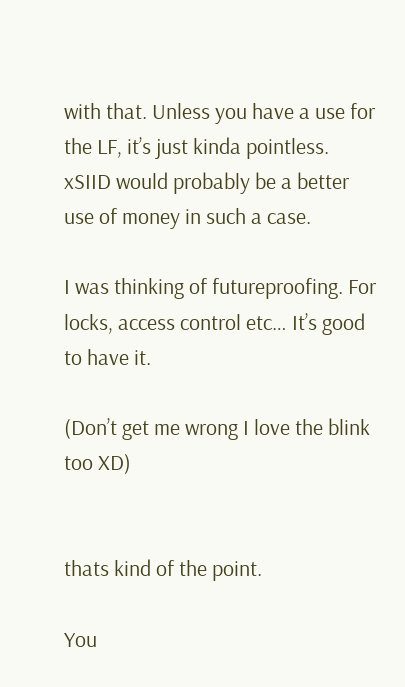with that. Unless you have a use for the LF, it’s just kinda pointless. xSIID would probably be a better use of money in such a case.

I was thinking of futureproofing. For locks, access control etc… It’s good to have it.

(Don’t get me wrong I love the blink too XD)


thats kind of the point.

You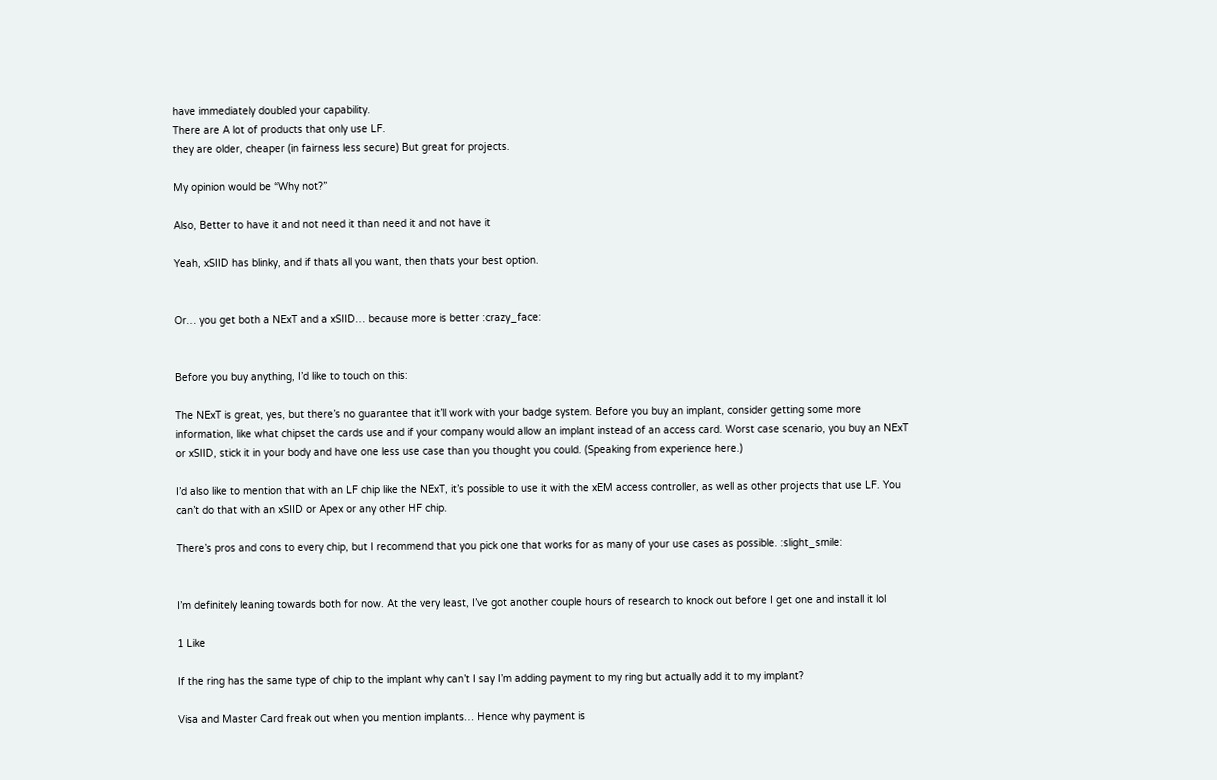have immediately doubled your capability.
There are A lot of products that only use LF.
they are older, cheaper (in fairness less secure) But great for projects.

My opinion would be “Why not?”

Also, Better to have it and not need it than need it and not have it

Yeah, xSIID has blinky, and if thats all you want, then thats your best option.


Or… you get both a NExT and a xSIID… because more is better :crazy_face:


Before you buy anything, I’d like to touch on this:

The NExT is great, yes, but there’s no guarantee that it’ll work with your badge system. Before you buy an implant, consider getting some more information, like what chipset the cards use and if your company would allow an implant instead of an access card. Worst case scenario, you buy an NExT or xSIID, stick it in your body and have one less use case than you thought you could. (Speaking from experience here.)

I’d also like to mention that with an LF chip like the NExT, it’s possible to use it with the xEM access controller, as well as other projects that use LF. You can’t do that with an xSIID or Apex or any other HF chip.

There’s pros and cons to every chip, but I recommend that you pick one that works for as many of your use cases as possible. :slight_smile:


I’m definitely leaning towards both for now. At the very least, I’ve got another couple hours of research to knock out before I get one and install it lol

1 Like

If the ring has the same type of chip to the implant why can’t I say I’m adding payment to my ring but actually add it to my implant?

Visa and Master Card freak out when you mention implants… Hence why payment is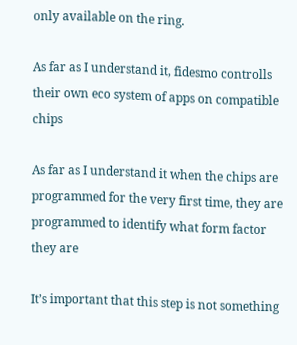only available on the ring.

As far as I understand it, fidesmo controlls their own eco system of apps on compatible chips

As far as I understand it when the chips are programmed for the very first time, they are programmed to identify what form factor they are

It’s important that this step is not something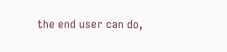the end user can do,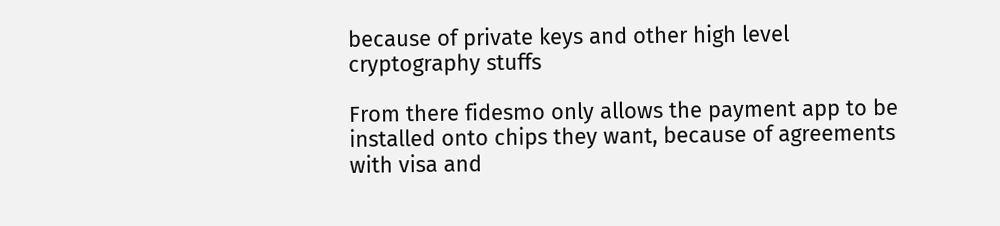because of private keys and other high level cryptography stuffs

From there fidesmo only allows the payment app to be installed onto chips they want, because of agreements with visa and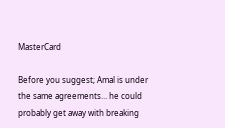MasterCard

Before you suggest; Amal is under the same agreements… he could probably get away with breaking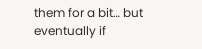them for a bit… but eventually if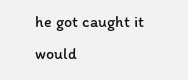he got caught it would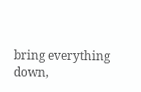bring everything down,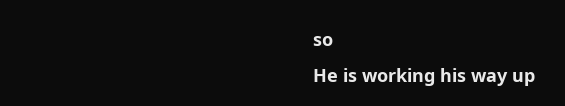so
He is working his way up